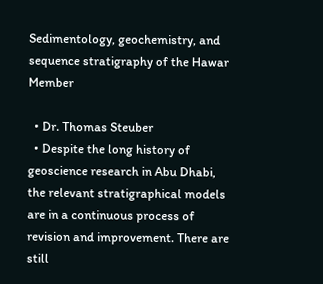Sedimentology, geochemistry, and sequence stratigraphy of the Hawar Member

  • Dr. Thomas Steuber
  • Despite the long history of geoscience research in Abu Dhabi, the relevant stratigraphical models are in a continuous process of revision and improvement. There are still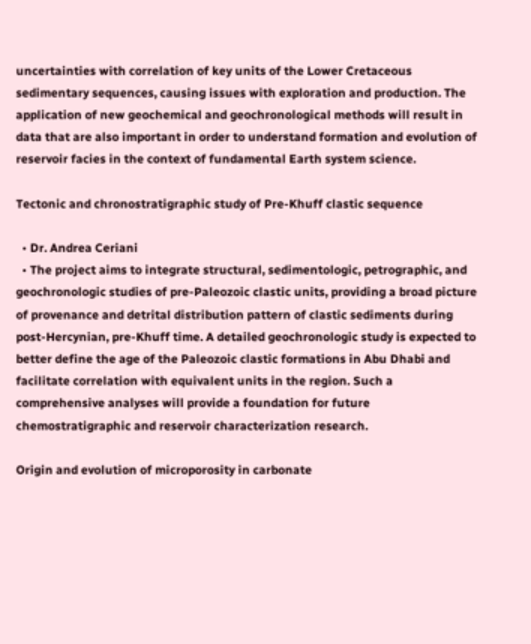uncertainties with correlation of key units of the Lower Cretaceous sedimentary sequences, causing issues with exploration and production. The application of new geochemical and geochronological methods will result in data that are also important in order to understand formation and evolution of reservoir facies in the context of fundamental Earth system science.

Tectonic and chronostratigraphic study of Pre-Khuff clastic sequence

  • Dr. Andrea Ceriani
  • The project aims to integrate structural, sedimentologic, petrographic, and geochronologic studies of pre-Paleozoic clastic units, providing a broad picture of provenance and detrital distribution pattern of clastic sediments during post-Hercynian, pre-Khuff time. A detailed geochronologic study is expected to better define the age of the Paleozoic clastic formations in Abu Dhabi and facilitate correlation with equivalent units in the region. Such a comprehensive analyses will provide a foundation for future chemostratigraphic and reservoir characterization research.

Origin and evolution of microporosity in carbonate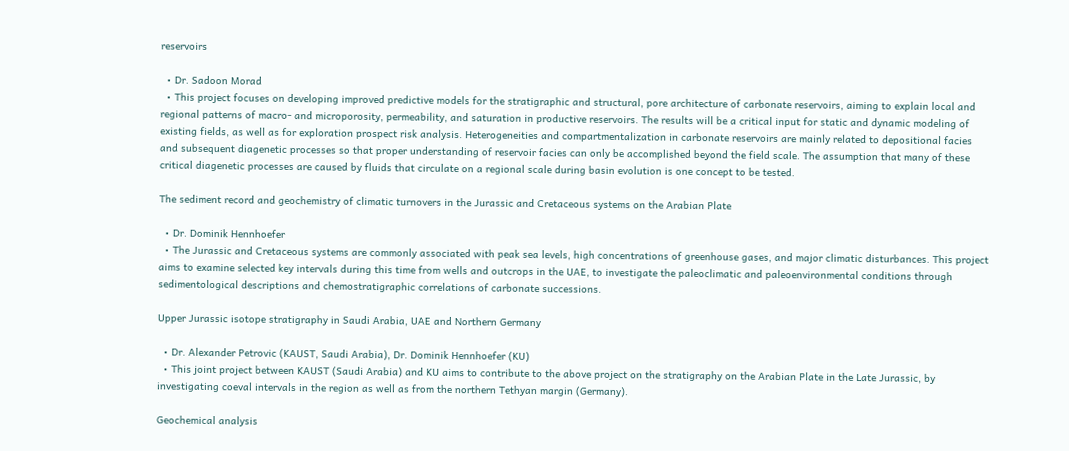reservoirs

  • Dr. Sadoon Morad
  • This project focuses on developing improved predictive models for the stratigraphic and structural, pore architecture of carbonate reservoirs, aiming to explain local and regional patterns of macro- and microporosity, permeability, and saturation in productive reservoirs. The results will be a critical input for static and dynamic modeling of existing fields, as well as for exploration prospect risk analysis. Heterogeneities and compartmentalization in carbonate reservoirs are mainly related to depositional facies and subsequent diagenetic processes so that proper understanding of reservoir facies can only be accomplished beyond the field scale. The assumption that many of these critical diagenetic processes are caused by fluids that circulate on a regional scale during basin evolution is one concept to be tested.

The sediment record and geochemistry of climatic turnovers in the Jurassic and Cretaceous systems on the Arabian Plate

  • Dr. Dominik Hennhoefer
  • The Jurassic and Cretaceous systems are commonly associated with peak sea levels, high concentrations of greenhouse gases, and major climatic disturbances. This project aims to examine selected key intervals during this time from wells and outcrops in the UAE, to investigate the paleoclimatic and paleoenvironmental conditions through sedimentological descriptions and chemostratigraphic correlations of carbonate successions.

Upper Jurassic isotope stratigraphy in Saudi Arabia, UAE and Northern Germany

  • Dr. Alexander Petrovic (KAUST, Saudi Arabia), Dr. Dominik Hennhoefer (KU)
  • This joint project between KAUST (Saudi Arabia) and KU aims to contribute to the above project on the stratigraphy on the Arabian Plate in the Late Jurassic, by investigating coeval intervals in the region as well as from the northern Tethyan margin (Germany).

Geochemical analysis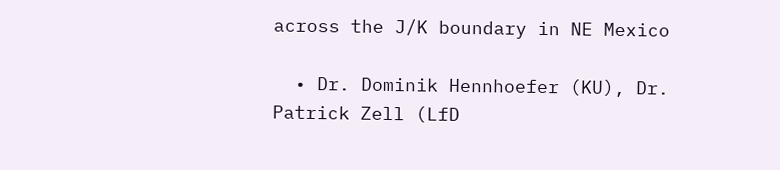across the J/K boundary in NE Mexico

  • Dr. Dominik Hennhoefer (KU), Dr. Patrick Zell (LfD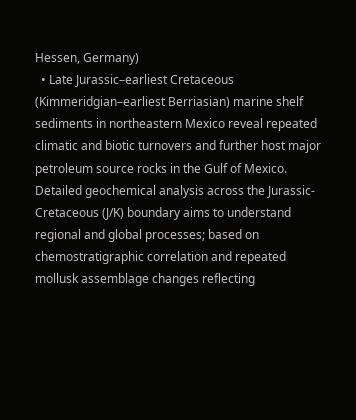Hessen, Germany)
  • Late Jurassic–earliest Cretaceous (Kimmeridgian–earliest Berriasian) marine shelf sediments in northeastern Mexico reveal repeated climatic and biotic turnovers and further host major petroleum source rocks in the Gulf of Mexico. Detailed geochemical analysis across the Jurassic-Cretaceous (J/K) boundary aims to understand regional and global processes; based on chemostratigraphic correlation and repeated mollusk assemblage changes reflecting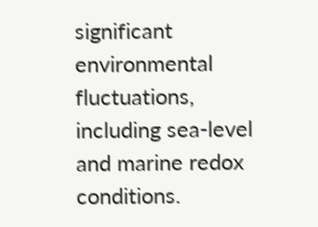significant environmental fluctuations, including sea-level and marine redox conditions.